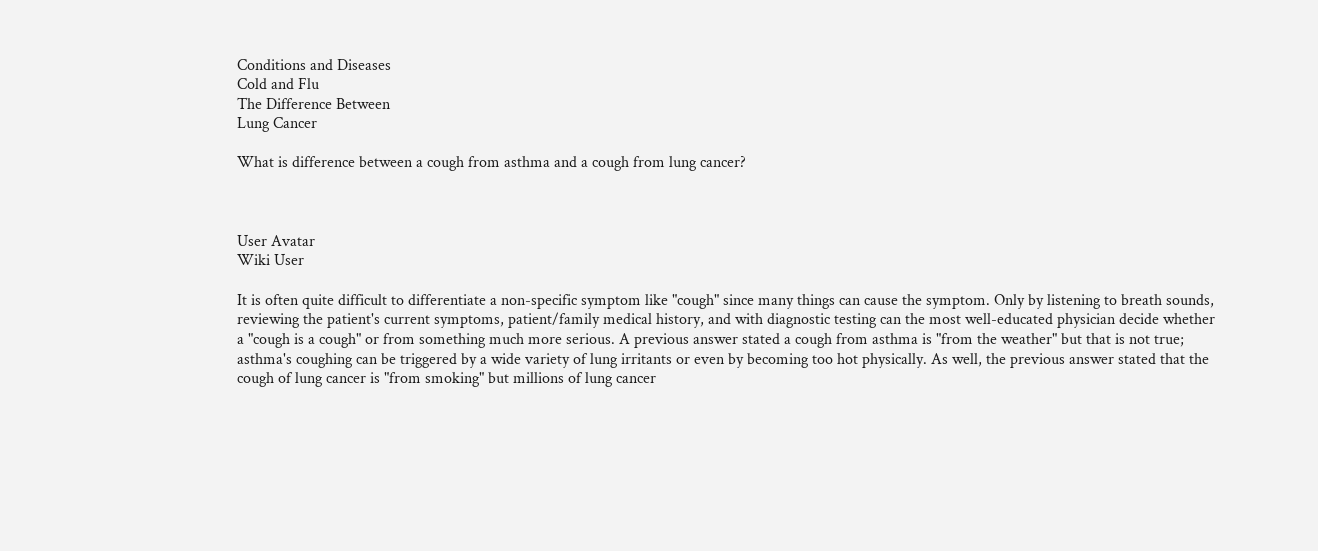Conditions and Diseases
Cold and Flu
The Difference Between
Lung Cancer

What is difference between a cough from asthma and a cough from lung cancer?



User Avatar
Wiki User

It is often quite difficult to differentiate a non-specific symptom like "cough" since many things can cause the symptom. Only by listening to breath sounds, reviewing the patient's current symptoms, patient/family medical history, and with diagnostic testing can the most well-educated physician decide whether a "cough is a cough" or from something much more serious. A previous answer stated a cough from asthma is "from the weather" but that is not true; asthma's coughing can be triggered by a wide variety of lung irritants or even by becoming too hot physically. As well, the previous answer stated that the cough of lung cancer is "from smoking" but millions of lung cancer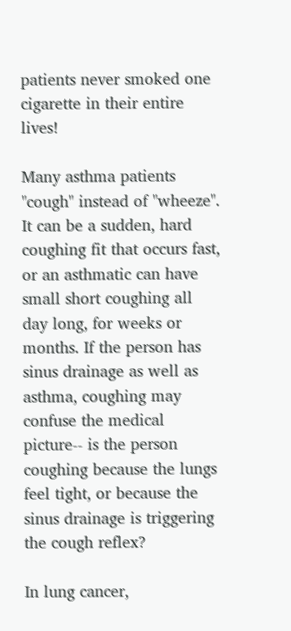patients never smoked one cigarette in their entire lives!

Many asthma patients "cough" instead of "wheeze". It can be a sudden, hard coughing fit that occurs fast, or an asthmatic can have small short coughing all day long, for weeks or months. If the person has sinus drainage as well as asthma, coughing may confuse the medical picture-- is the person coughing because the lungs feel tight, or because the sinus drainage is triggering the cough reflex?

In lung cancer,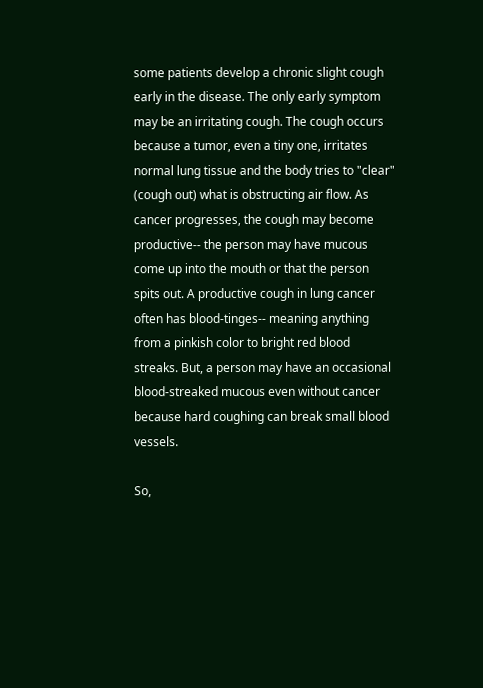some patients develop a chronic slight cough early in the disease. The only early symptom may be an irritating cough. The cough occurs because a tumor, even a tiny one, irritates normal lung tissue and the body tries to "clear" (cough out) what is obstructing air flow. As cancer progresses, the cough may become productive-- the person may have mucous come up into the mouth or that the person spits out. A productive cough in lung cancer often has blood-tinges-- meaning anything from a pinkish color to bright red blood streaks. But, a person may have an occasional blood-streaked mucous even without cancer because hard coughing can break small blood vessels.

So,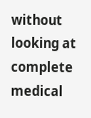without looking at complete medical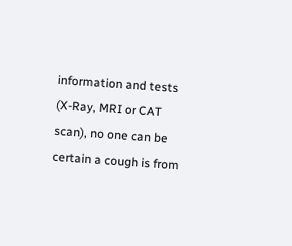information and tests (X-Ray, MRI or CAT scan), no one can be certain a cough is from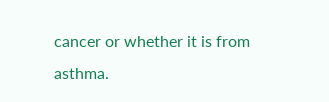cancer or whether it is from asthma.